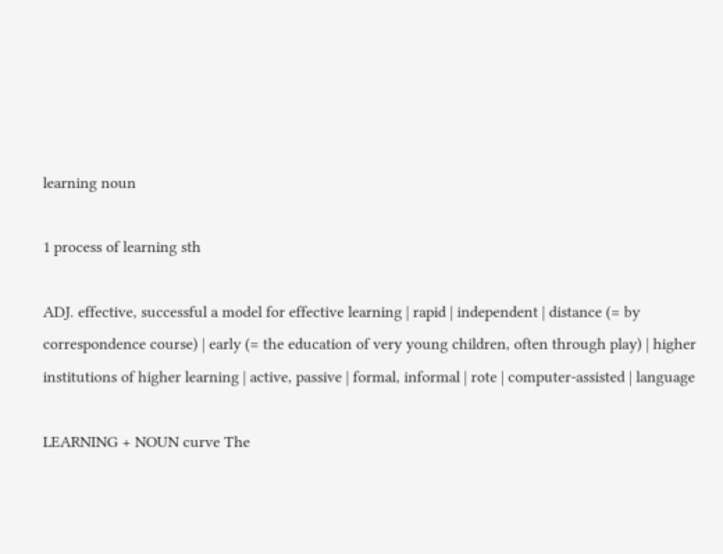learning noun

1 process of learning sth

ADJ. effective, successful a model for effective learning | rapid | independent | distance (= by correspondence course) | early (= the education of very young children, often through play) | higher institutions of higher learning | active, passive | formal, informal | rote | computer-assisted | language

LEARNING + NOUN curve The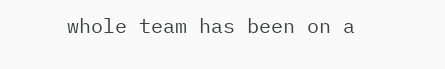whole team has been on a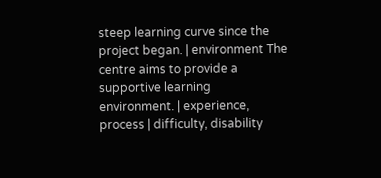steep learning curve since the project began. | environment The centre aims to provide a supportive learning environment. | experience, process | difficulty, disability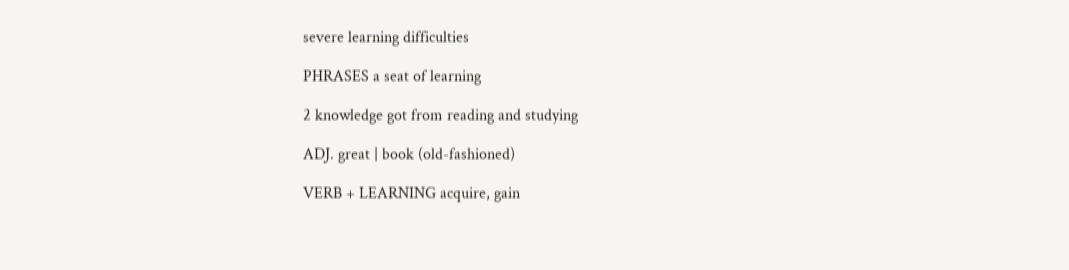severe learning difficulties

PHRASES a seat of learning

2 knowledge got from reading and studying

ADJ. great | book (old-fashioned)

VERB + LEARNING acquire, gain